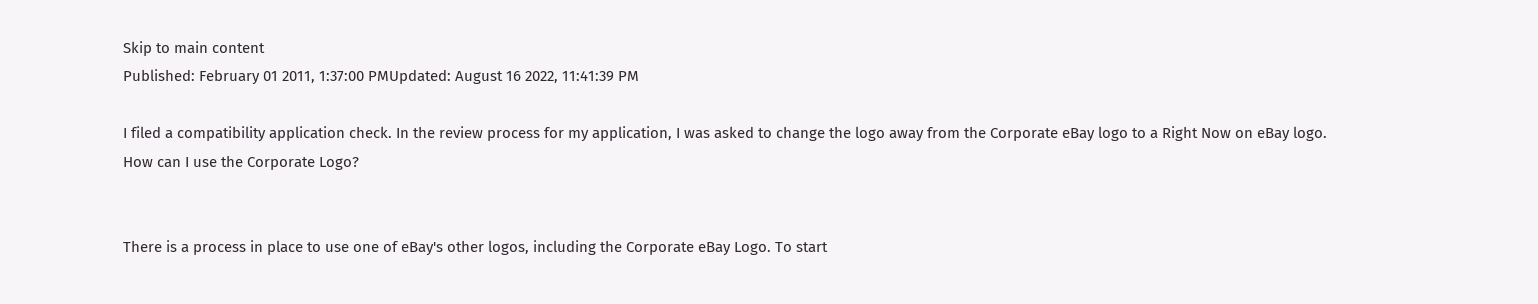Skip to main content
Published: February 01 2011, 1:37:00 PMUpdated: August 16 2022, 11:41:39 PM

I filed a compatibility application check. In the review process for my application, I was asked to change the logo away from the Corporate eBay logo to a Right Now on eBay logo. How can I use the Corporate Logo?


There is a process in place to use one of eBay's other logos, including the Corporate eBay Logo. To start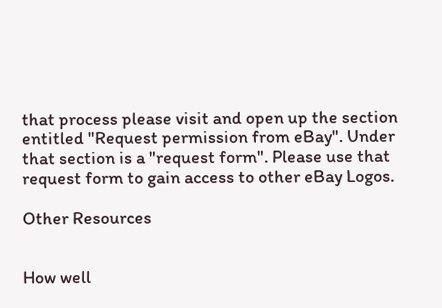that process please visit and open up the section entitled "Request permission from eBay". Under that section is a "request form". Please use that request form to gain access to other eBay Logos.

Other Resources


How well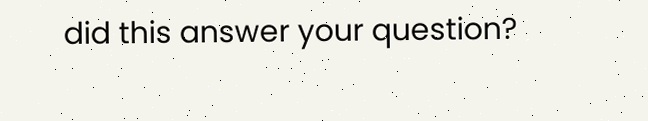did this answer your question?